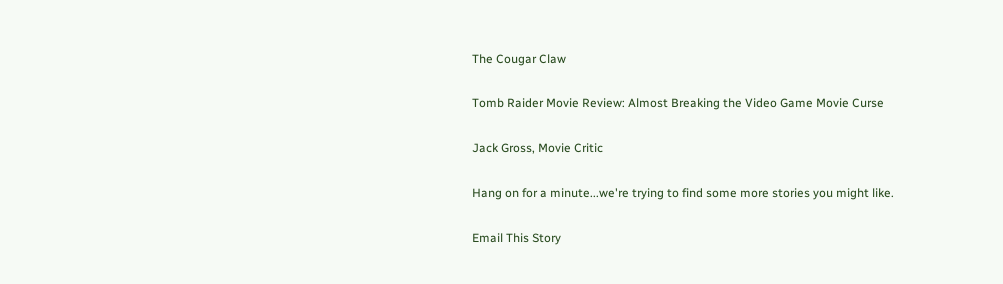The Cougar Claw

Tomb Raider Movie Review: Almost Breaking the Video Game Movie Curse

Jack Gross, Movie Critic

Hang on for a minute...we're trying to find some more stories you might like.

Email This Story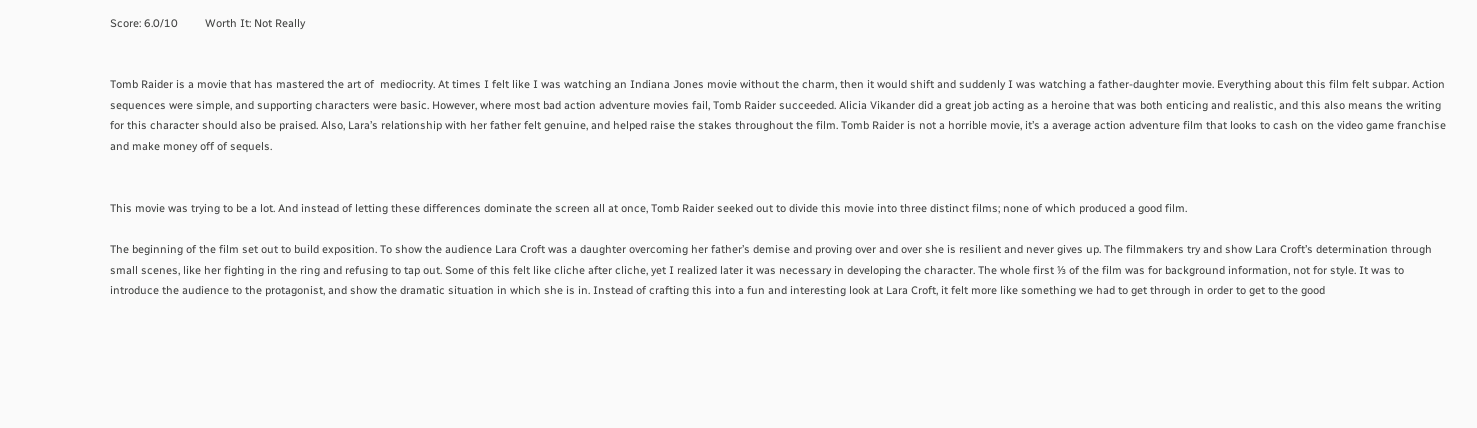Score: 6.0/10         Worth It: Not Really


Tomb Raider is a movie that has mastered the art of  mediocrity. At times I felt like I was watching an Indiana Jones movie without the charm, then it would shift and suddenly I was watching a father-daughter movie. Everything about this film felt subpar. Action sequences were simple, and supporting characters were basic. However, where most bad action adventure movies fail, Tomb Raider succeeded. Alicia Vikander did a great job acting as a heroine that was both enticing and realistic, and this also means the writing for this character should also be praised. Also, Lara’s relationship with her father felt genuine, and helped raise the stakes throughout the film. Tomb Raider is not a horrible movie, it’s a average action adventure film that looks to cash on the video game franchise and make money off of sequels.


This movie was trying to be a lot. And instead of letting these differences dominate the screen all at once, Tomb Raider seeked out to divide this movie into three distinct films; none of which produced a good film.

The beginning of the film set out to build exposition. To show the audience Lara Croft was a daughter overcoming her father’s demise and proving over and over she is resilient and never gives up. The filmmakers try and show Lara Croft’s determination through small scenes, like her fighting in the ring and refusing to tap out. Some of this felt like cliche after cliche, yet I realized later it was necessary in developing the character. The whole first ⅓ of the film was for background information, not for style. It was to introduce the audience to the protagonist, and show the dramatic situation in which she is in. Instead of crafting this into a fun and interesting look at Lara Croft, it felt more like something we had to get through in order to get to the good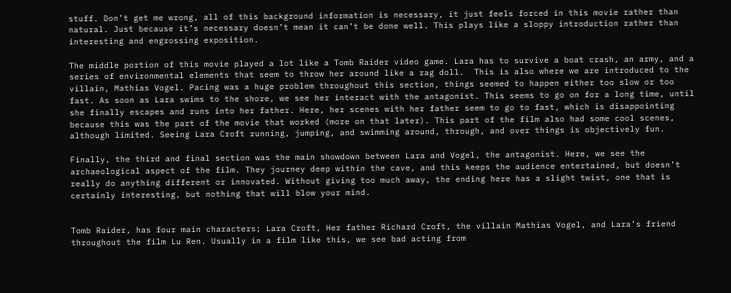stuff. Don’t get me wrong, all of this background information is necessary, it just feels forced in this movie rather than natural. Just because it’s necessary doesn’t mean it can’t be done well. This plays like a sloppy introduction rather than interesting and engrossing exposition.

The middle portion of this movie played a lot like a Tomb Raider video game. Lara has to survive a boat crash, an army, and a series of environmental elements that seem to throw her around like a rag doll.  This is also where we are introduced to the villain, Mathias Vogel. Pacing was a huge problem throughout this section, things seemed to happen either too slow or too fast. As soon as Lara swims to the shore, we see her interact with the antagonist. This seems to go on for a long time, until she finally escapes and runs into her father. Here, her scenes with her father seem to go to fast, which is disappointing because this was the part of the movie that worked (more on that later). This part of the film also had some cool scenes, although limited. Seeing Lara Croft running, jumping, and swimming around, through, and over things is objectively fun.

Finally, the third and final section was the main showdown between Lara and Vogel, the antagonist. Here, we see the archaeological aspect of the film. They journey deep within the cave, and this keeps the audience entertained, but doesn’t really do anything different or innovated. Without giving too much away, the ending here has a slight twist, one that is certainly interesting, but nothing that will blow your mind.


Tomb Raider, has four main characters; Lara Croft, Her father Richard Croft, the villain Mathias Vogel, and Lara’s friend throughout the film Lu Ren. Usually in a film like this, we see bad acting from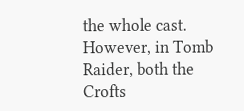the whole cast. However, in Tomb Raider, both the Crofts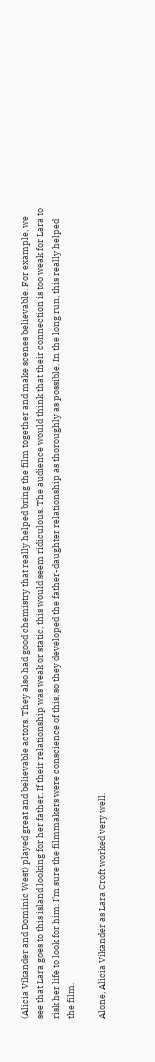(Alicia Vikander and Dominic West) played great and believable actors. They also had good chemistry that really helped bring the film together and make scenes believable. For example, we see that Lara goes to this island looking for her father. If their relationship was weak or static, this would seem ridiculous. The audience would think that their connection is too weak for Lara to risk her life to look for him. I’m sure the filmmakers were conscience of this, so they developed the father-daughter relationship as thoroughly as possible. In the long run, this really helped the film.

Alone, Alicia Vikander as Lara Croft worked very well.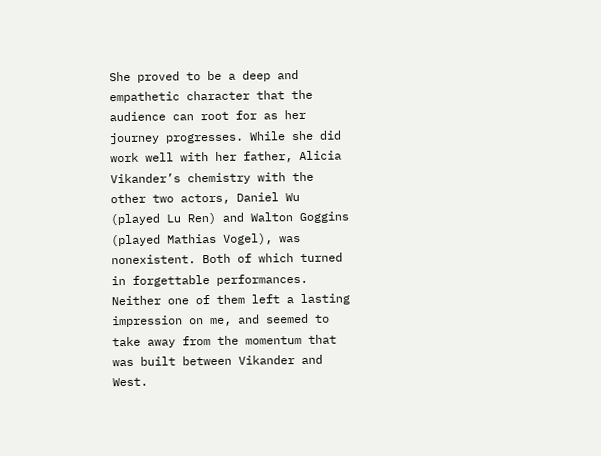She proved to be a deep and empathetic character that the audience can root for as her journey progresses. While she did work well with her father, Alicia Vikander’s chemistry with the other two actors, Daniel Wu (played Lu Ren) and Walton Goggins (played Mathias Vogel), was nonexistent. Both of which turned in forgettable performances. Neither one of them left a lasting impression on me, and seemed to take away from the momentum that was built between Vikander and West.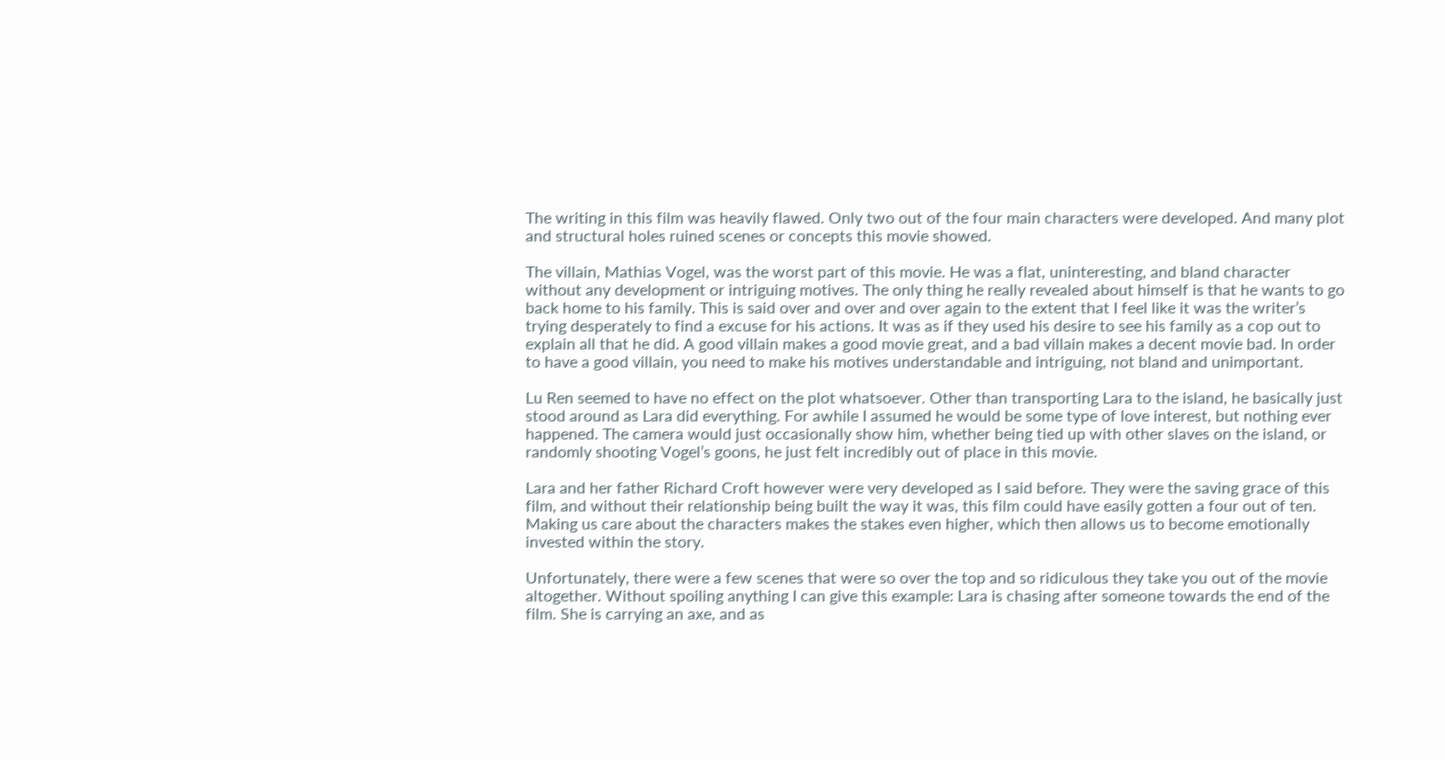The writing in this film was heavily flawed. Only two out of the four main characters were developed. And many plot and structural holes ruined scenes or concepts this movie showed.

The villain, Mathias Vogel, was the worst part of this movie. He was a flat, uninteresting, and bland character without any development or intriguing motives. The only thing he really revealed about himself is that he wants to go back home to his family. This is said over and over and over again to the extent that I feel like it was the writer’s trying desperately to find a excuse for his actions. It was as if they used his desire to see his family as a cop out to explain all that he did. A good villain makes a good movie great, and a bad villain makes a decent movie bad. In order to have a good villain, you need to make his motives understandable and intriguing, not bland and unimportant.

Lu Ren seemed to have no effect on the plot whatsoever. Other than transporting Lara to the island, he basically just stood around as Lara did everything. For awhile I assumed he would be some type of love interest, but nothing ever happened. The camera would just occasionally show him, whether being tied up with other slaves on the island, or randomly shooting Vogel’s goons, he just felt incredibly out of place in this movie.

Lara and her father Richard Croft however were very developed as I said before. They were the saving grace of this film, and without their relationship being built the way it was, this film could have easily gotten a four out of ten. Making us care about the characters makes the stakes even higher, which then allows us to become emotionally invested within the story.

Unfortunately, there were a few scenes that were so over the top and so ridiculous they take you out of the movie altogether. Without spoiling anything I can give this example: Lara is chasing after someone towards the end of the film. She is carrying an axe, and as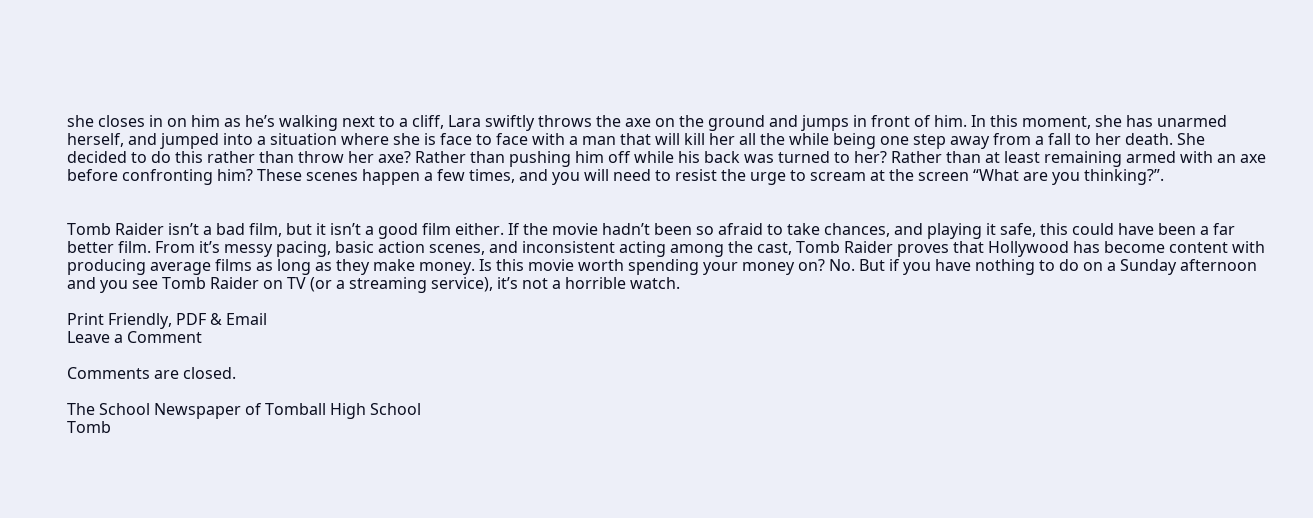she closes in on him as he’s walking next to a cliff, Lara swiftly throws the axe on the ground and jumps in front of him. In this moment, she has unarmed herself, and jumped into a situation where she is face to face with a man that will kill her all the while being one step away from a fall to her death. She decided to do this rather than throw her axe? Rather than pushing him off while his back was turned to her? Rather than at least remaining armed with an axe before confronting him? These scenes happen a few times, and you will need to resist the urge to scream at the screen “What are you thinking?”.


Tomb Raider isn’t a bad film, but it isn’t a good film either. If the movie hadn’t been so afraid to take chances, and playing it safe, this could have been a far better film. From it’s messy pacing, basic action scenes, and inconsistent acting among the cast, Tomb Raider proves that Hollywood has become content with producing average films as long as they make money. Is this movie worth spending your money on? No. But if you have nothing to do on a Sunday afternoon and you see Tomb Raider on TV (or a streaming service), it’s not a horrible watch.

Print Friendly, PDF & Email
Leave a Comment

Comments are closed.

The School Newspaper of Tomball High School
Tomb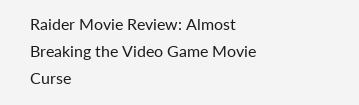Raider Movie Review: Almost Breaking the Video Game Movie Curse